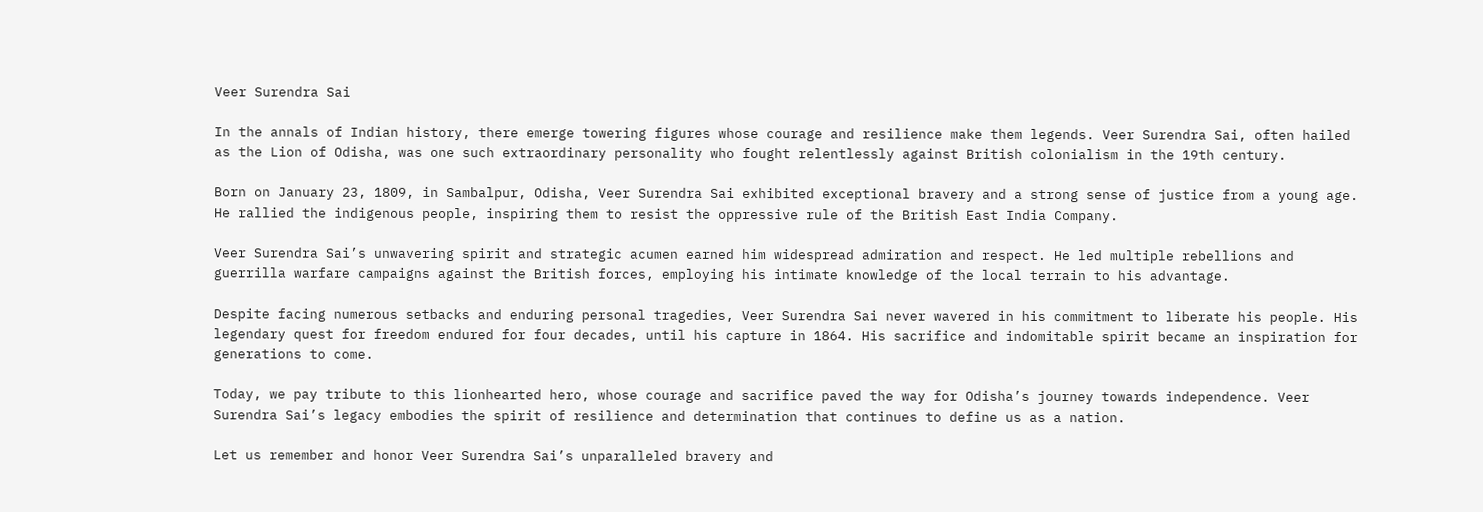Veer Surendra Sai

In the annals of Indian history, there emerge towering figures whose courage and resilience make them legends. Veer Surendra Sai, often hailed as the Lion of Odisha, was one such extraordinary personality who fought relentlessly against British colonialism in the 19th century.

Born on January 23, 1809, in Sambalpur, Odisha, Veer Surendra Sai exhibited exceptional bravery and a strong sense of justice from a young age. He rallied the indigenous people, inspiring them to resist the oppressive rule of the British East India Company.

Veer Surendra Sai’s unwavering spirit and strategic acumen earned him widespread admiration and respect. He led multiple rebellions and guerrilla warfare campaigns against the British forces, employing his intimate knowledge of the local terrain to his advantage.

Despite facing numerous setbacks and enduring personal tragedies, Veer Surendra Sai never wavered in his commitment to liberate his people. His legendary quest for freedom endured for four decades, until his capture in 1864. His sacrifice and indomitable spirit became an inspiration for generations to come.

Today, we pay tribute to this lionhearted hero, whose courage and sacrifice paved the way for Odisha’s journey towards independence. Veer Surendra Sai’s legacy embodies the spirit of resilience and determination that continues to define us as a nation.

Let us remember and honor Veer Surendra Sai’s unparalleled bravery and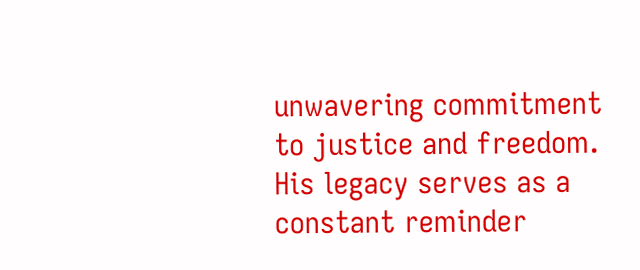unwavering commitment to justice and freedom. His legacy serves as a constant reminder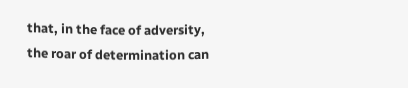that, in the face of adversity, the roar of determination can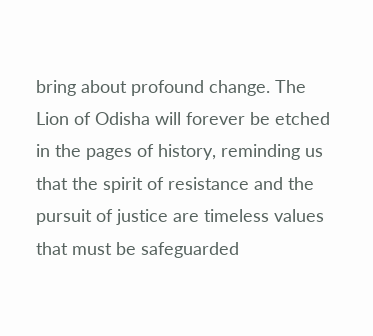bring about profound change. The Lion of Odisha will forever be etched in the pages of history, reminding us that the spirit of resistance and the pursuit of justice are timeless values that must be safeguarded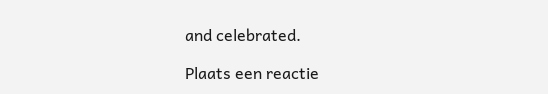and celebrated.

Plaats een reactie